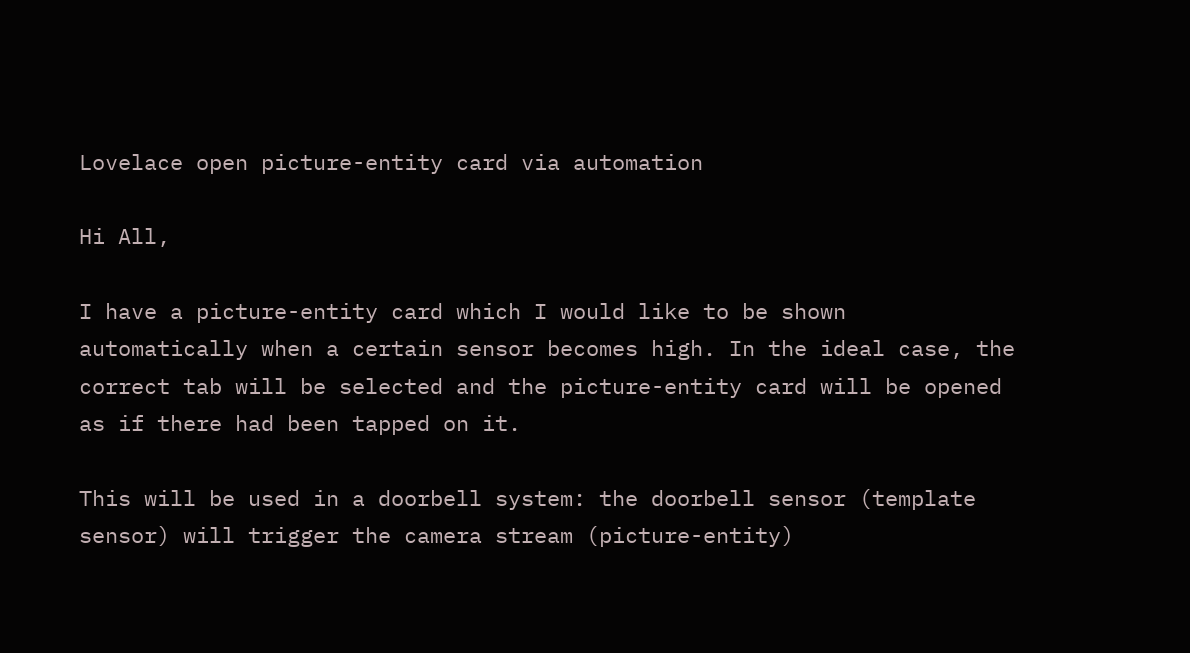Lovelace open picture-entity card via automation

Hi All,

I have a picture-entity card which I would like to be shown automatically when a certain sensor becomes high. In the ideal case, the correct tab will be selected and the picture-entity card will be opened as if there had been tapped on it.

This will be used in a doorbell system: the doorbell sensor (template sensor) will trigger the camera stream (picture-entity)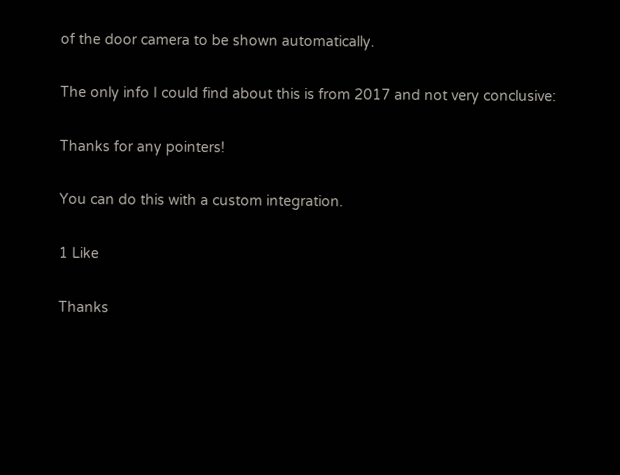of the door camera to be shown automatically.

The only info I could find about this is from 2017 and not very conclusive:

Thanks for any pointers!

You can do this with a custom integration.

1 Like

Thanks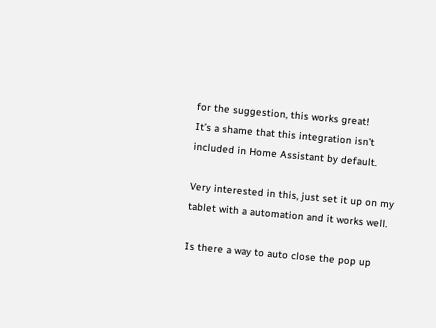for the suggestion, this works great!
It’s a shame that this integration isn’t included in Home Assistant by default.

Very interested in this, just set it up on my tablet with a automation and it works well.

Is there a way to auto close the pop up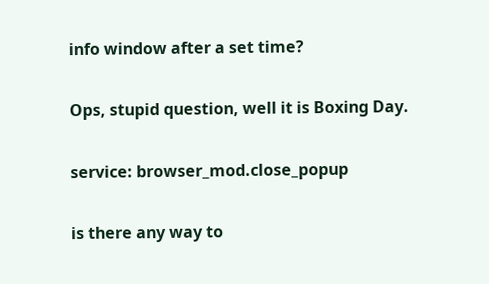info window after a set time?

Ops, stupid question, well it is Boxing Day.

service: browser_mod.close_popup

is there any way to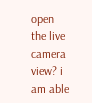open the live camera view? i am able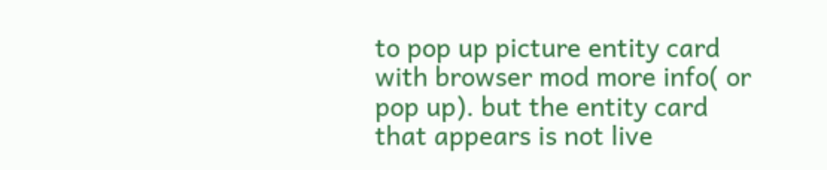to pop up picture entity card with browser mod more info( or pop up). but the entity card that appears is not live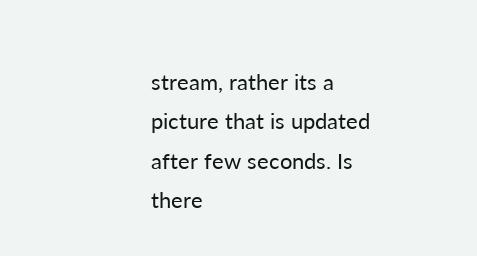stream, rather its a picture that is updated after few seconds. Is there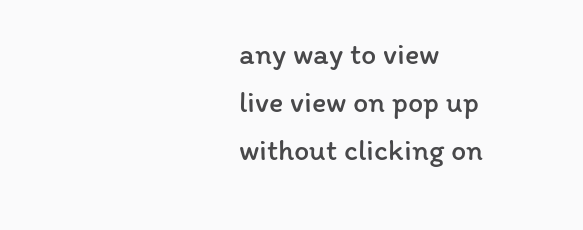any way to view live view on pop up without clicking on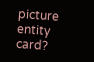picture entity card?